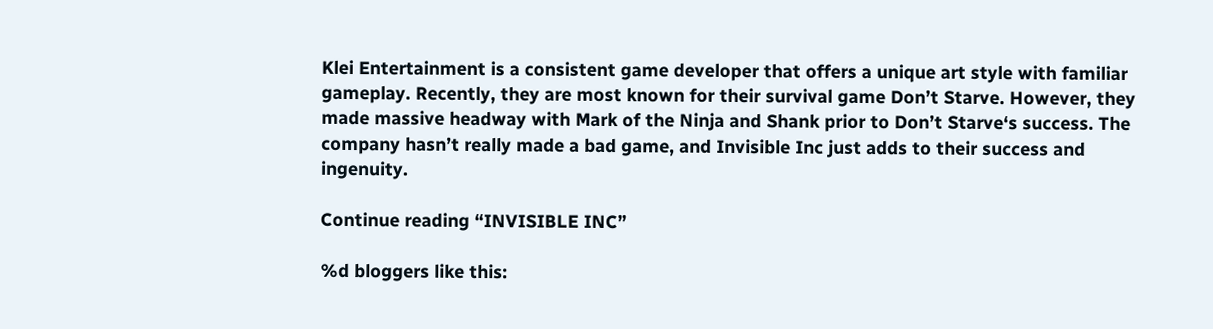Klei Entertainment is a consistent game developer that offers a unique art style with familiar gameplay. Recently, they are most known for their survival game Don’t Starve. However, they made massive headway with Mark of the Ninja and Shank prior to Don’t Starve‘s success. The company hasn’t really made a bad game, and Invisible Inc just adds to their success and ingenuity.

Continue reading “INVISIBLE INC”

%d bloggers like this: